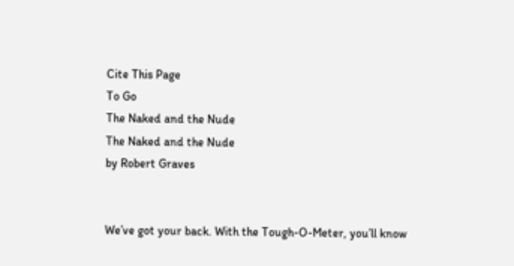Cite This Page
To Go
The Naked and the Nude
The Naked and the Nude
by Robert Graves


We’ve got your back. With the Tough-O-Meter, you’ll know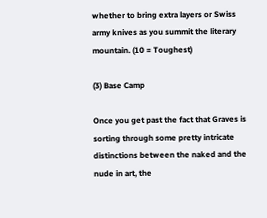whether to bring extra layers or Swiss army knives as you summit the literary mountain. (10 = Toughest)

(3) Base Camp

Once you get past the fact that Graves is sorting through some pretty intricate distinctions between the naked and the nude in art, the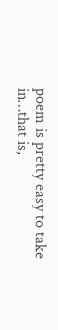poem is pretty easy to take in…that is,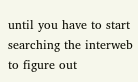until you have to start searching the interweb to figure out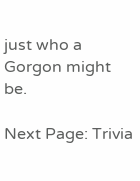just who a Gorgon might be.

Next Page: Trivia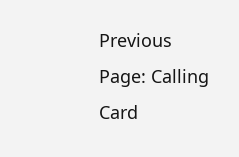Previous Page: Calling Card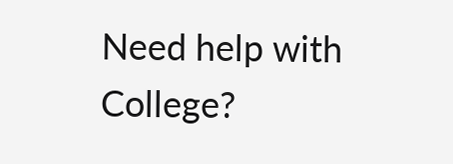Need help with College?